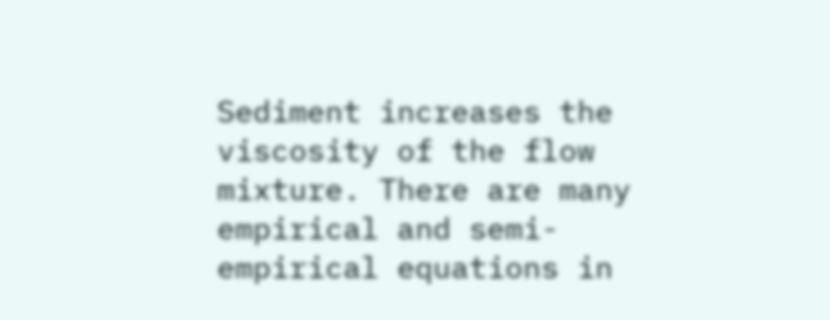Sediment increases the viscosity of the flow mixture. There are many empirical and semi-empirical equations in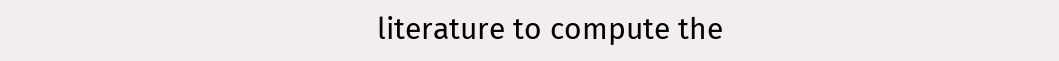literature to compute the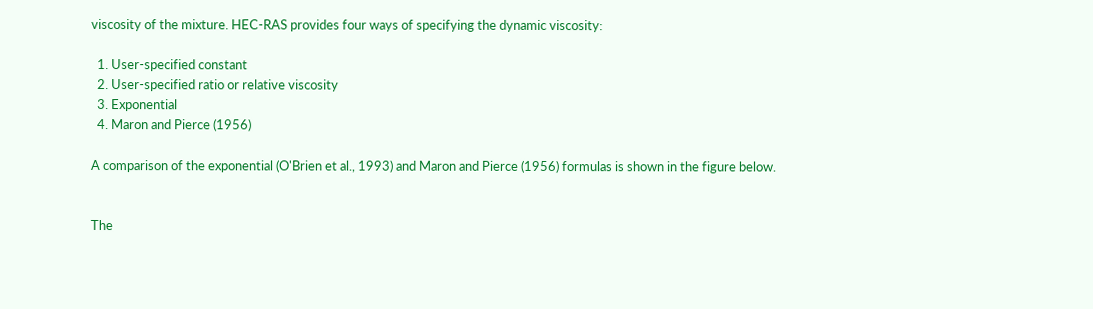viscosity of the mixture. HEC-RAS provides four ways of specifying the dynamic viscosity:

  1. User-specified constant
  2. User-specified ratio or relative viscosity
  3. Exponential
  4. Maron and Pierce (1956)

A comparison of the exponential (O'Brien et al., 1993) and Maron and Pierce (1956) formulas is shown in the figure below.


The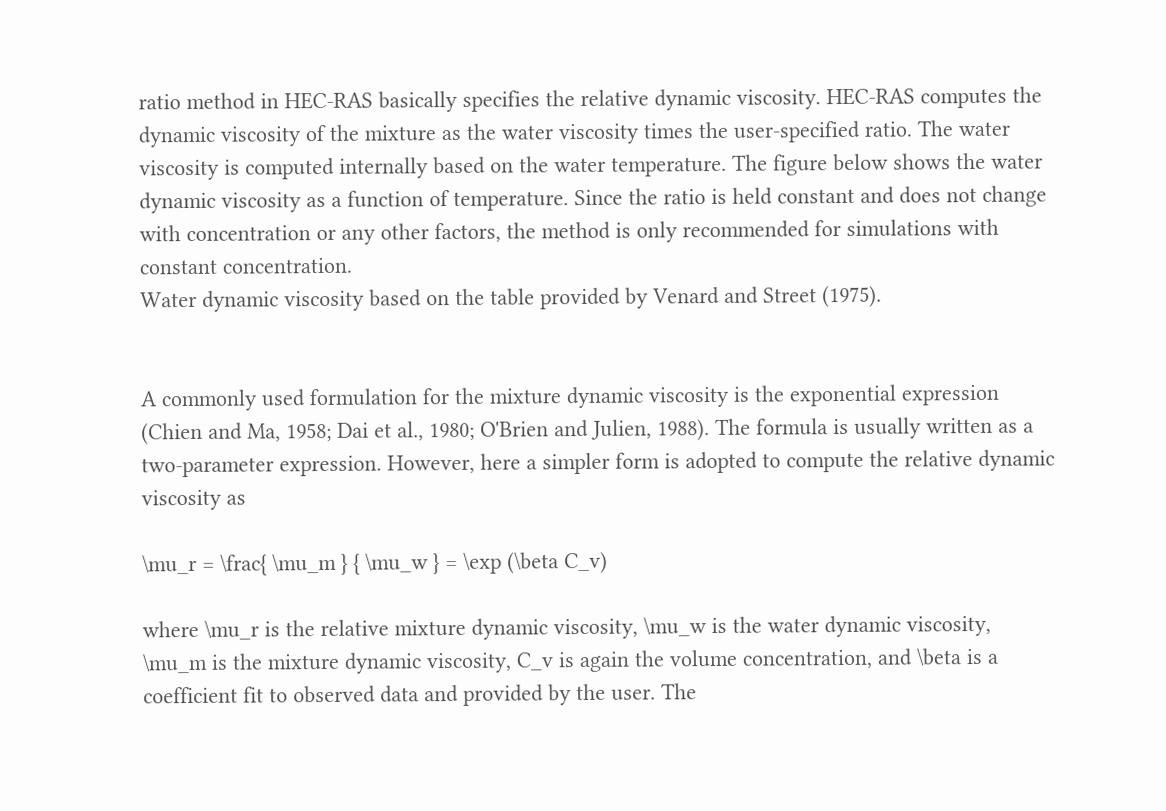ratio method in HEC-RAS basically specifies the relative dynamic viscosity. HEC-RAS computes the dynamic viscosity of the mixture as the water viscosity times the user-specified ratio. The water viscosity is computed internally based on the water temperature. The figure below shows the water dynamic viscosity as a function of temperature. Since the ratio is held constant and does not change with concentration or any other factors, the method is only recommended for simulations with constant concentration.
Water dynamic viscosity based on the table provided by Venard and Street (1975).


A commonly used formulation for the mixture dynamic viscosity is the exponential expression (Chien and Ma, 1958; Dai et al., 1980; O'Brien and Julien, 1988). The formula is usually written as a two-parameter expression. However, here a simpler form is adopted to compute the relative dynamic viscosity as

\mu_r = \frac{ \mu_m } { \mu_w } = \exp (\beta C_v)

where \mu_r is the relative mixture dynamic viscosity, \mu_w is the water dynamic viscosity, \mu_m is the mixture dynamic viscosity, C_v is again the volume concentration, and \beta is a coefficient fit to observed data and provided by the user. The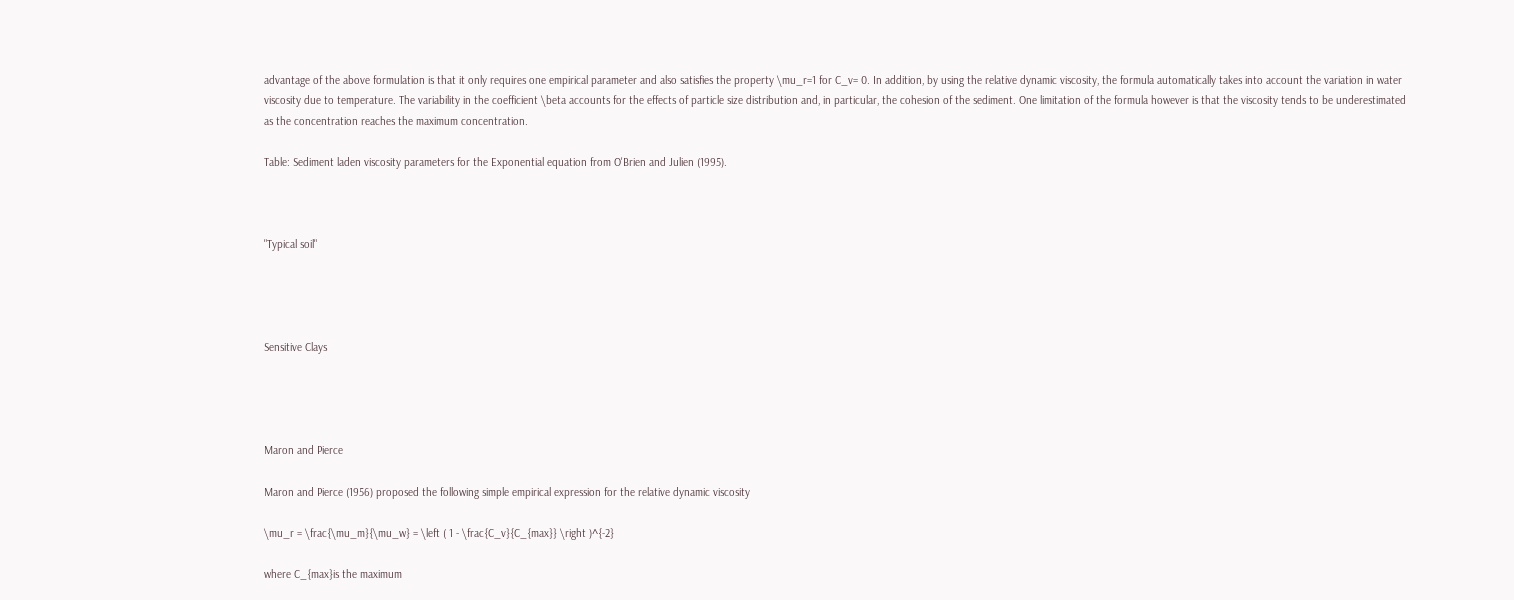advantage of the above formulation is that it only requires one empirical parameter and also satisfies the property \mu_r=1 for C_v= 0. In addition, by using the relative dynamic viscosity, the formula automatically takes into account the variation in water viscosity due to temperature. The variability in the coefficient \beta accounts for the effects of particle size distribution and, in particular, the cohesion of the sediment. One limitation of the formula however is that the viscosity tends to be underestimated as the concentration reaches the maximum concentration.

Table: Sediment laden viscosity parameters for the Exponential equation from O'Brien and Julien (1995).



"Typical soil"




Sensitive Clays




Maron and Pierce

Maron and Pierce (1956) proposed the following simple empirical expression for the relative dynamic viscosity

\mu_r = \frac{\mu_m}{\mu_w} = \left ( 1 - \frac{C_v}{C_{max}} \right )^{-2}

where C_{max}is the maximum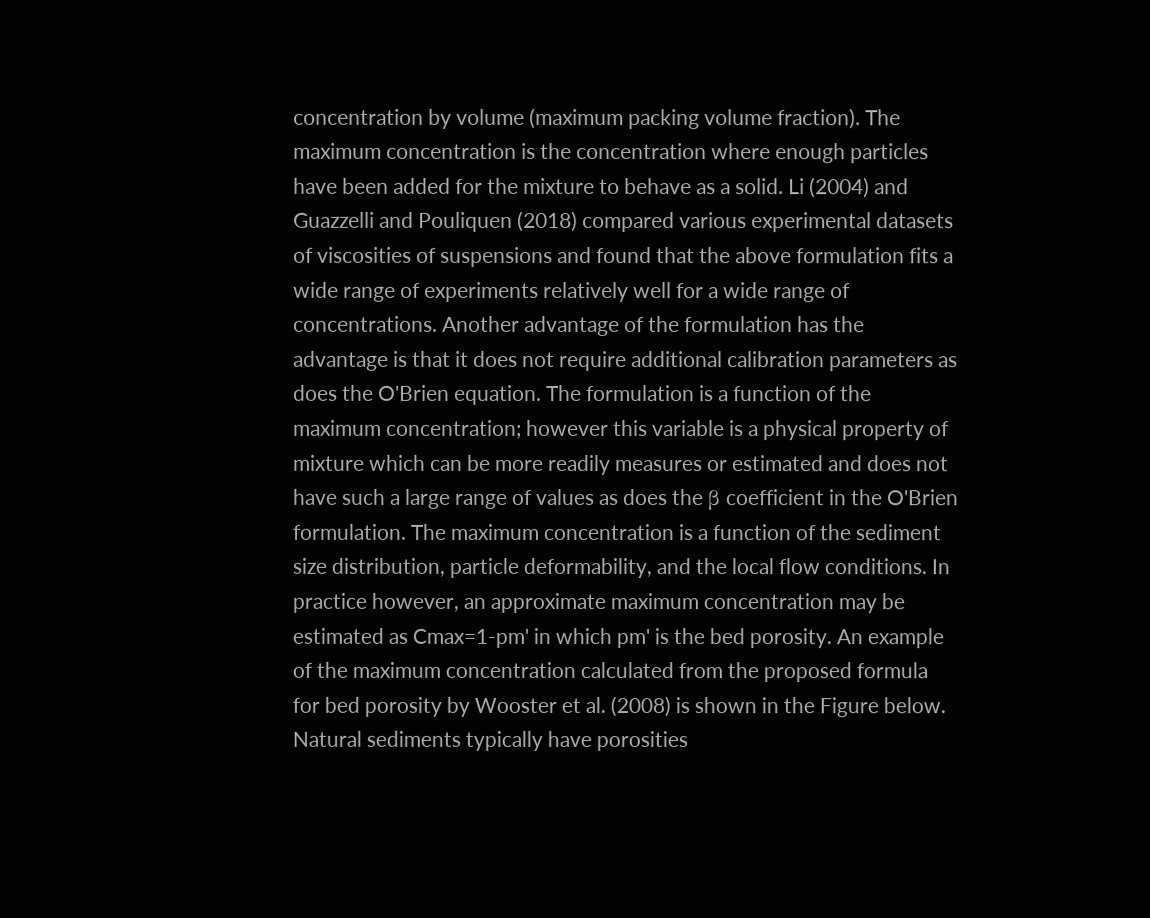concentration by volume (maximum packing volume fraction). The maximum concentration is the concentration where enough particles have been added for the mixture to behave as a solid. Li (2004) and Guazzelli and Pouliquen (2018) compared various experimental datasets of viscosities of suspensions and found that the above formulation fits a wide range of experiments relatively well for a wide range of concentrations. Another advantage of the formulation has the advantage is that it does not require additional calibration parameters as does the O'Brien equation. The formulation is a function of the maximum concentration; however this variable is a physical property of mixture which can be more readily measures or estimated and does not have such a large range of values as does the β coefficient in the O'Brien formulation. The maximum concentration is a function of the sediment size distribution, particle deformability, and the local flow conditions. In practice however, an approximate maximum concentration may be estimated as Cmax=1-pm' in which pm' is the bed porosity. An example of the maximum concentration calculated from the proposed formula for bed porosity by Wooster et al. (2008) is shown in the Figure below. Natural sediments typically have porosities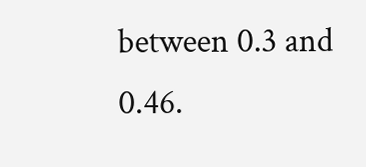between 0.3 and 0.46.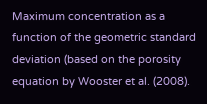Maximum concentration as a function of the geometric standard deviation (based on the porosity equation by Wooster et al. (2008).